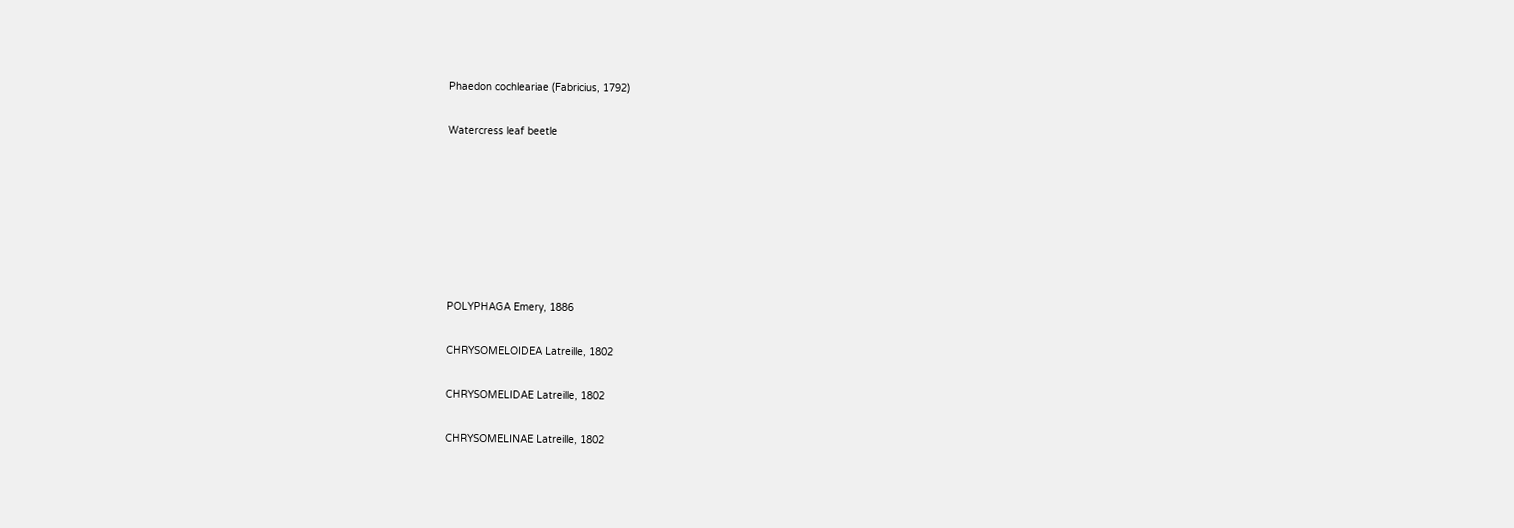Phaedon cochleariae (Fabricius, 1792)

Watercress leaf beetle







POLYPHAGA Emery, 1886

CHRYSOMELOIDEA Latreille, 1802

CHRYSOMELIDAE Latreille, 1802

CHRYSOMELINAE Latreille, 1802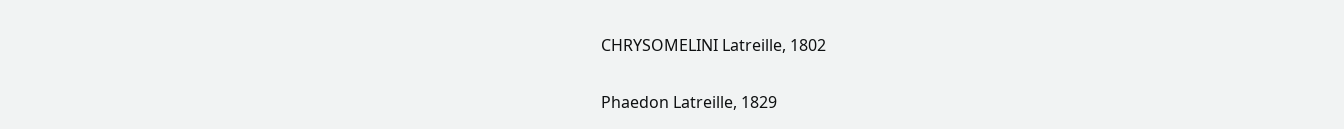CHRYSOMELINI Latreille, 1802

Phaedon Latreille, 1829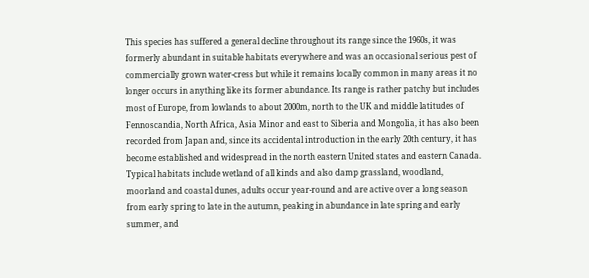This species has suffered a general decline throughout its range since the 1960s, it was formerly abundant in suitable habitats everywhere and was an occasional serious pest of commercially grown water-cress but while it remains locally common in many areas it no longer occurs in anything like its former abundance. Its range is rather patchy but includes most of Europe, from lowlands to about 2000m, north to the UK and middle latitudes of Fennoscandia, North Africa, Asia Minor and east to Siberia and Mongolia, it has also been recorded from Japan and, since its accidental introduction in the early 20th century, it has become established and widespread in the north eastern United states and eastern Canada. Typical habitats include wetland of all kinds and also damp grassland, woodland, moorland and coastal dunes, adults occur year-round and are active over a long season from early spring to late in the autumn, peaking in abundance in late spring and early summer, and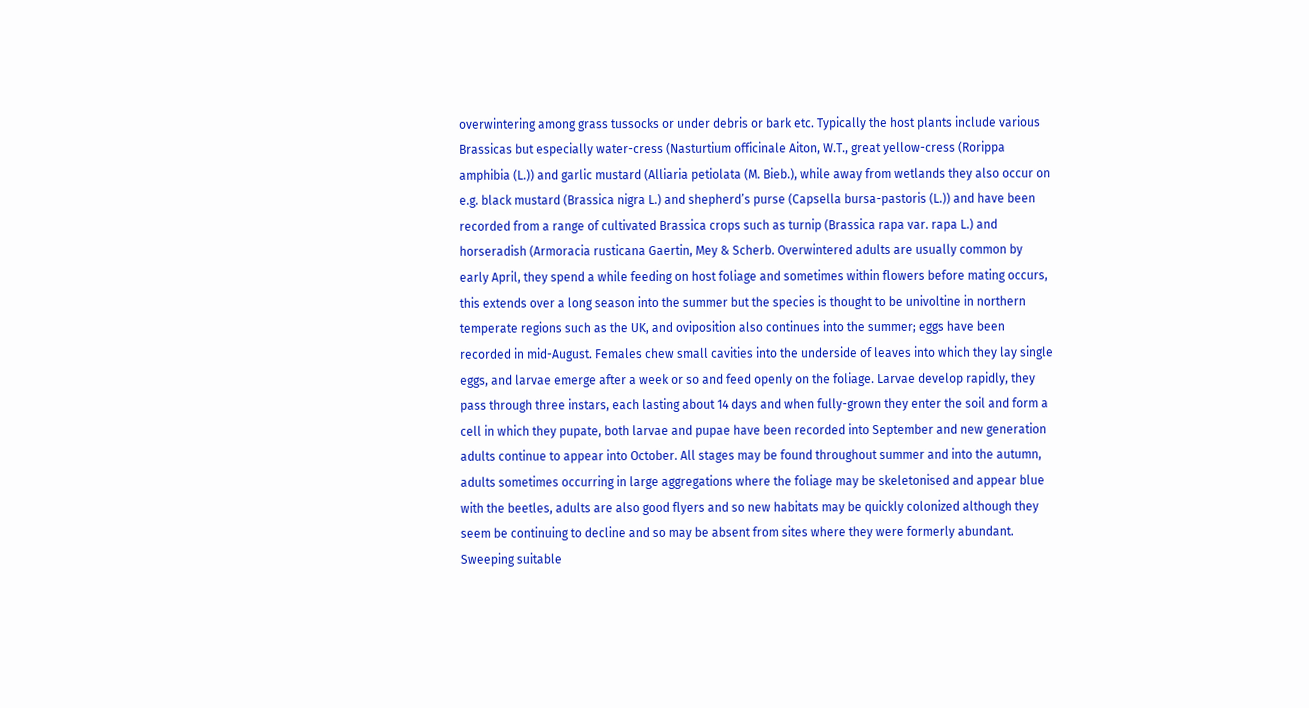overwintering among grass tussocks or under debris or bark etc. Typically the host plants include various Brassicas but especially water-cress (Nasturtium officinale Aiton, W.T., great yellow-cress (Rorippa amphibia (L.)) and garlic mustard (Alliaria petiolata (M. Bieb.), while away from wetlands they also occur on e.g. black mustard (Brassica nigra L.) and shepherd’s purse (Capsella bursa-pastoris (L.)) and have been recorded from a range of cultivated Brassica crops such as turnip (Brassica rapa var. rapa L.) and horseradish (Armoracia rusticana Gaertin, Mey & Scherb. Overwintered adults are usually common by early April, they spend a while feeding on host foliage and sometimes within flowers before mating occurs, this extends over a long season into the summer but the species is thought to be univoltine in northern temperate regions such as the UK, and oviposition also continues into the summer; eggs have been recorded in mid-August. Females chew small cavities into the underside of leaves into which they lay single eggs, and larvae emerge after a week or so and feed openly on the foliage. Larvae develop rapidly, they pass through three instars, each lasting about 14 days and when fully-grown they enter the soil and form a cell in which they pupate, both larvae and pupae have been recorded into September and new generation adults continue to appear into October. All stages may be found throughout summer and into the autumn, adults sometimes occurring in large aggregations where the foliage may be skeletonised and appear blue with the beetles, adults are also good flyers and so new habitats may be quickly colonized although they seem be continuing to decline and so may be absent from sites where they were formerly abundant. Sweeping suitable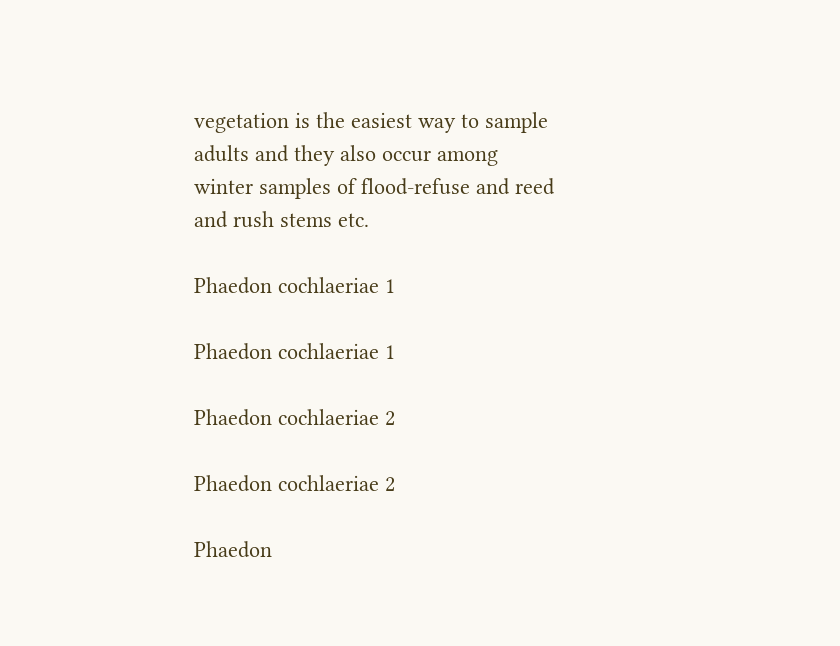vegetation is the easiest way to sample adults and they also occur among winter samples of flood-refuse and reed and rush stems etc.

Phaedon cochlaeriae 1

Phaedon cochlaeriae 1

Phaedon cochlaeriae 2

Phaedon cochlaeriae 2

Phaedon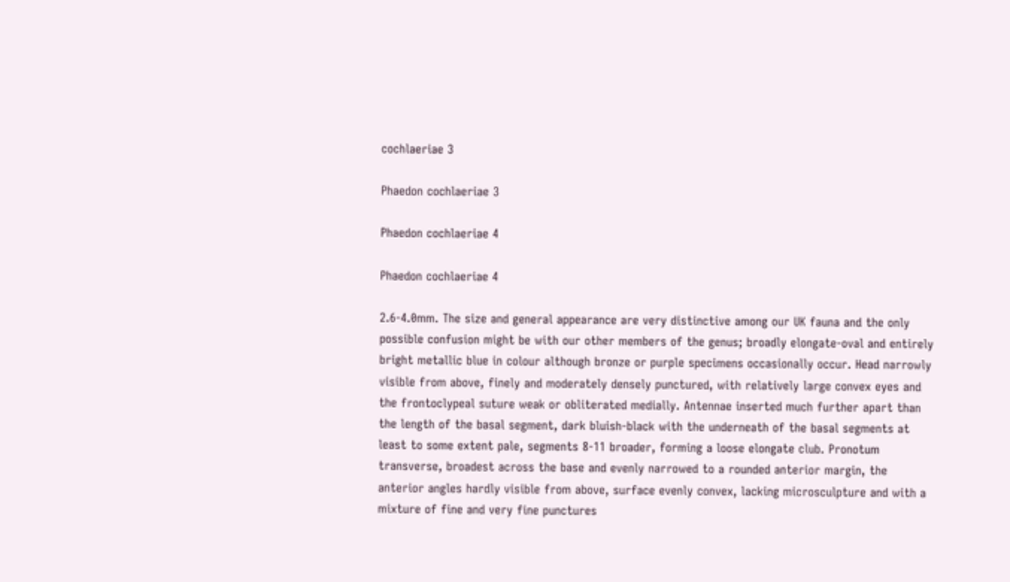cochlaeriae 3

Phaedon cochlaeriae 3

Phaedon cochlaeriae 4

Phaedon cochlaeriae 4

2.6-4.0mm. The size and general appearance are very distinctive among our UK fauna and the only possible confusion might be with our other members of the genus; broadly elongate-oval and entirely bright metallic blue in colour although bronze or purple specimens occasionally occur. Head narrowly visible from above, finely and moderately densely punctured, with relatively large convex eyes and the frontoclypeal suture weak or obliterated medially. Antennae inserted much further apart than the length of the basal segment, dark bluish-black with the underneath of the basal segments at least to some extent pale, segments 8-11 broader, forming a loose elongate club. Pronotum transverse, broadest across the base and evenly narrowed to a rounded anterior margin, the anterior angles hardly visible from above, surface evenly convex, lacking microsculpture and with a mixture of fine and very fine punctures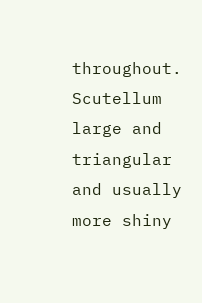throughout. Scutellum large and triangular and usually more shiny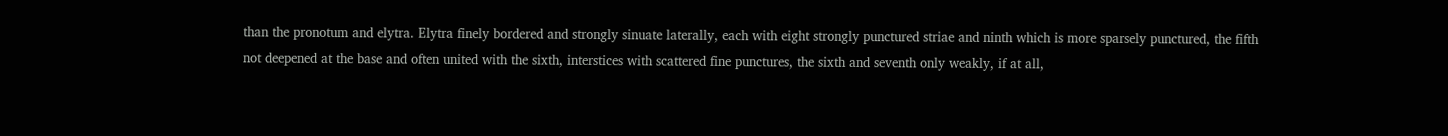than the pronotum and elytra. Elytra finely bordered and strongly sinuate laterally, each with eight strongly punctured striae and ninth which is more sparsely punctured, the fifth not deepened at the base and often united with the sixth, interstices with scattered fine punctures, the sixth and seventh only weakly, if at all,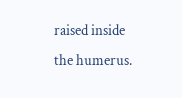raised inside the humerus.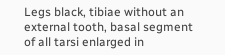Legs black, tibiae without an external tooth, basal segment of all tarsi enlarged in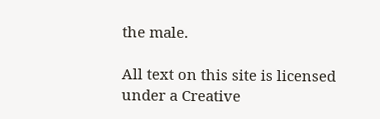the male.

All text on this site is licensed under a Creative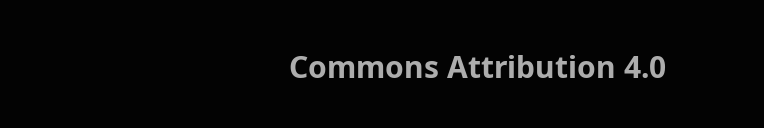Commons Attribution 4.0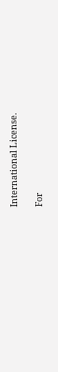International License.

For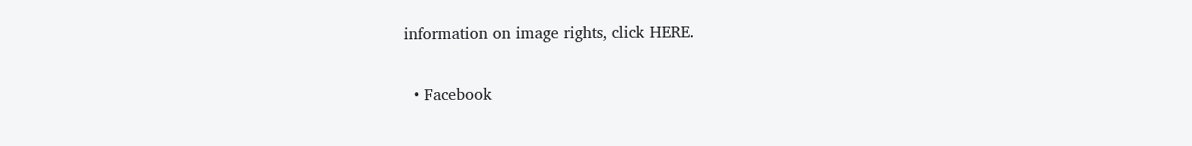information on image rights, click HERE.

  • Facebook